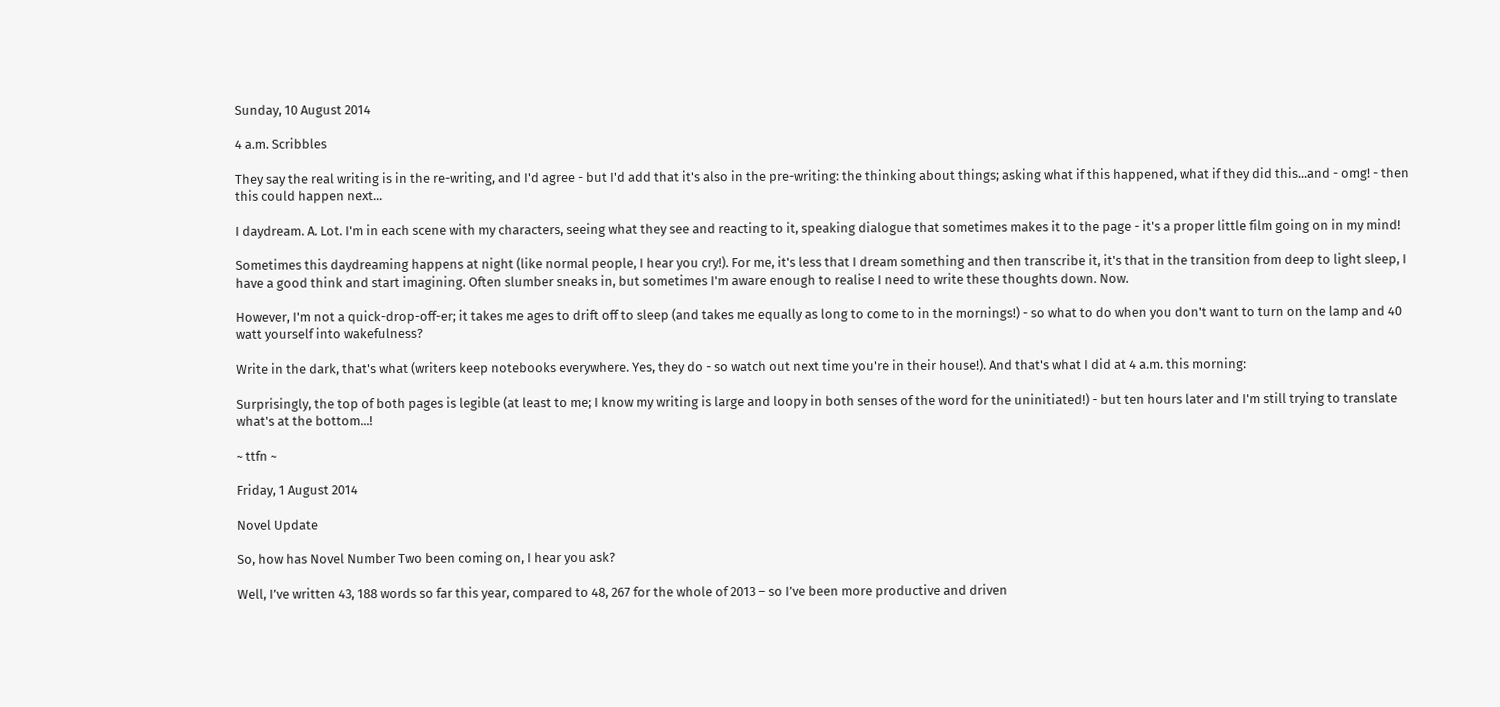Sunday, 10 August 2014

4 a.m. Scribbles

They say the real writing is in the re-writing, and I'd agree - but I'd add that it's also in the pre-writing: the thinking about things; asking what if this happened, what if they did this...and - omg! - then this could happen next...

I daydream. A. Lot. I'm in each scene with my characters, seeing what they see and reacting to it, speaking dialogue that sometimes makes it to the page - it's a proper little film going on in my mind!

Sometimes this daydreaming happens at night (like normal people, I hear you cry!). For me, it's less that I dream something and then transcribe it, it's that in the transition from deep to light sleep, I have a good think and start imagining. Often slumber sneaks in, but sometimes I'm aware enough to realise I need to write these thoughts down. Now.

However, I'm not a quick-drop-off-er; it takes me ages to drift off to sleep (and takes me equally as long to come to in the mornings!) - so what to do when you don't want to turn on the lamp and 40 watt yourself into wakefulness?

Write in the dark, that's what (writers keep notebooks everywhere. Yes, they do - so watch out next time you're in their house!). And that's what I did at 4 a.m. this morning:

Surprisingly, the top of both pages is legible (at least to me; I know my writing is large and loopy in both senses of the word for the uninitiated!) - but ten hours later and I'm still trying to translate what's at the bottom...!

~ ttfn ~

Friday, 1 August 2014

Novel Update

So, how has Novel Number Two been coming on, I hear you ask?

Well, I’ve written 43, 188 words so far this year, compared to 48, 267 for the whole of 2013 – so I’ve been more productive and driven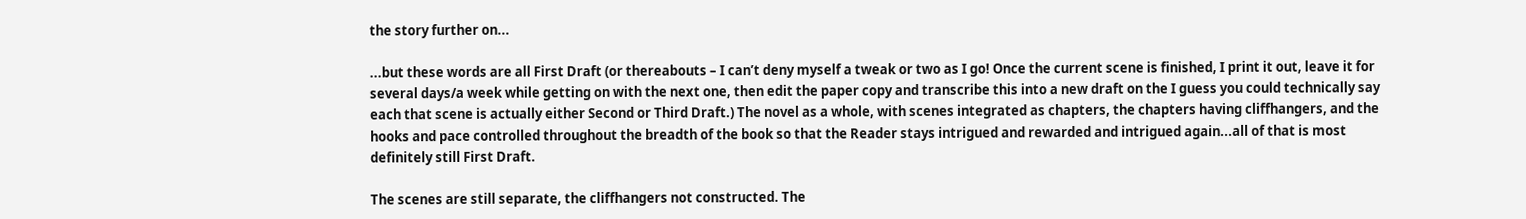the story further on...

...but these words are all First Draft (or thereabouts – I can’t deny myself a tweak or two as I go! Once the current scene is finished, I print it out, leave it for several days/a week while getting on with the next one, then edit the paper copy and transcribe this into a new draft on the I guess you could technically say each that scene is actually either Second or Third Draft.) The novel as a whole, with scenes integrated as chapters, the chapters having cliffhangers, and the hooks and pace controlled throughout the breadth of the book so that the Reader stays intrigued and rewarded and intrigued again...all of that is most definitely still First Draft.

The scenes are still separate, the cliffhangers not constructed. The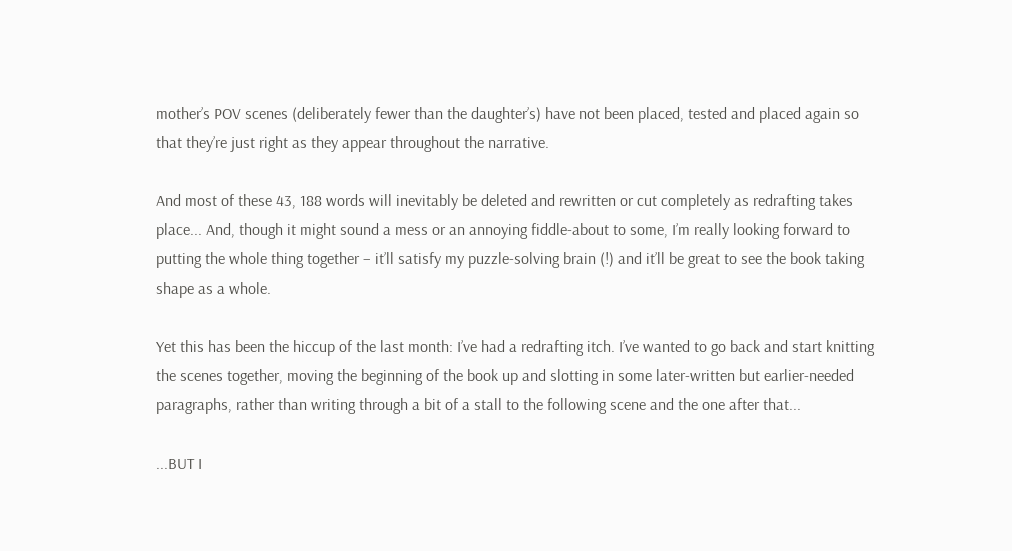mother’s POV scenes (deliberately fewer than the daughter’s) have not been placed, tested and placed again so that they’re just right as they appear throughout the narrative.

And most of these 43, 188 words will inevitably be deleted and rewritten or cut completely as redrafting takes place... And, though it might sound a mess or an annoying fiddle-about to some, I’m really looking forward to putting the whole thing together – it’ll satisfy my puzzle-solving brain (!) and it’ll be great to see the book taking shape as a whole.

Yet this has been the hiccup of the last month: I’ve had a redrafting itch. I’ve wanted to go back and start knitting the scenes together, moving the beginning of the book up and slotting in some later-written but earlier-needed paragraphs, rather than writing through a bit of a stall to the following scene and the one after that...

...BUT I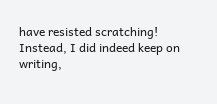have resisted scratching! Instead, I did indeed keep on writing,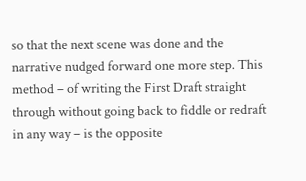so that the next scene was done and the narrative nudged forward one more step. This method – of writing the First Draft straight through without going back to fiddle or redraft in any way – is the opposite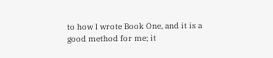to how I wrote Book One, and it is a good method for me; it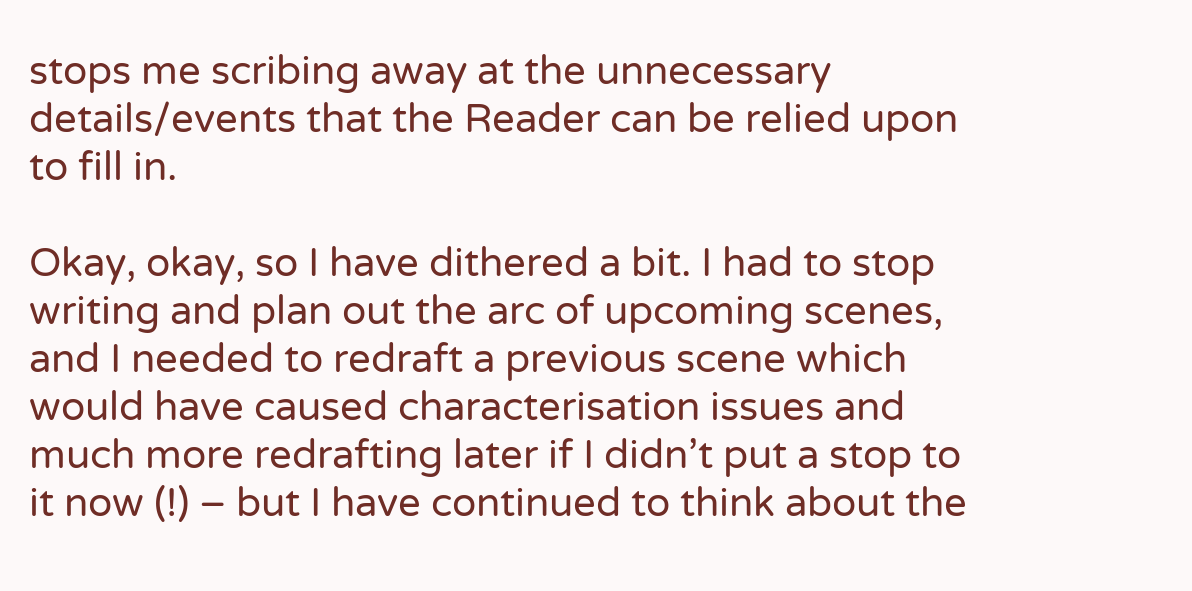stops me scribing away at the unnecessary details/events that the Reader can be relied upon to fill in.

Okay, okay, so I have dithered a bit. I had to stop writing and plan out the arc of upcoming scenes, and I needed to redraft a previous scene which would have caused characterisation issues and much more redrafting later if I didn’t put a stop to it now (!) – but I have continued to think about the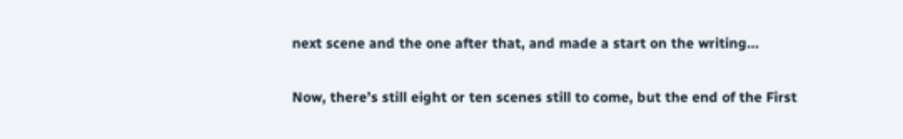next scene and the one after that, and made a start on the writing...

Now, there’s still eight or ten scenes still to come, but the end of the First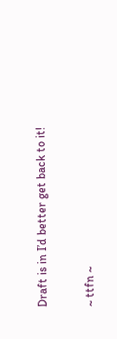Draft is in I’d better get back to it!

~ ttfn ~